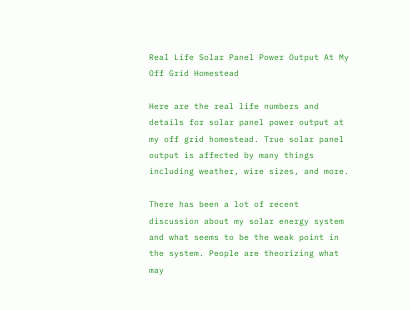Real Life Solar Panel Power Output At My Off Grid Homestead

Here are the real life numbers and details for solar panel power output at my off grid homestead. True solar panel output is affected by many things including weather, wire sizes, and more.

There has been a lot of recent discussion about my solar energy system and what seems to be the weak point in the system. People are theorizing what may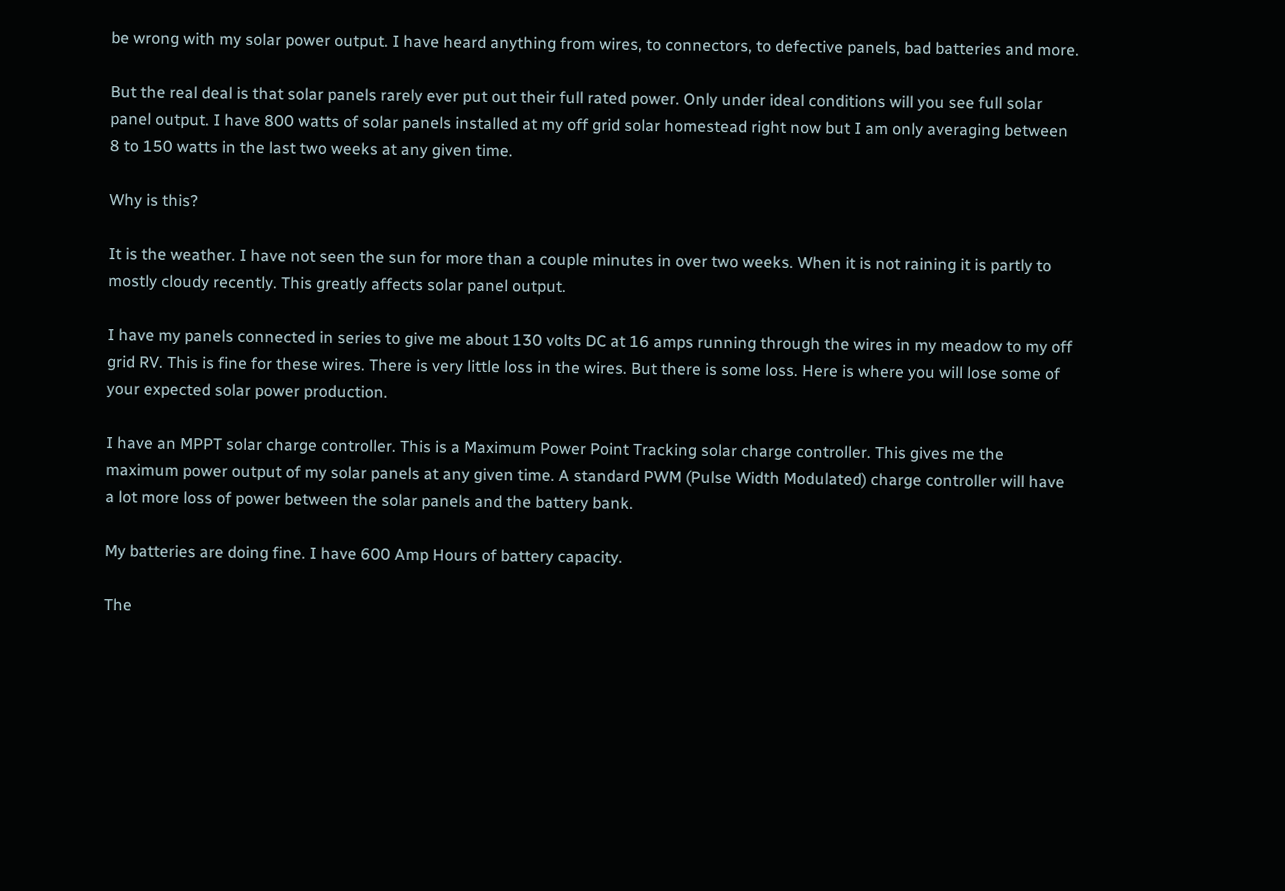be wrong with my solar power output. I have heard anything from wires, to connectors, to defective panels, bad batteries and more.

But the real deal is that solar panels rarely ever put out their full rated power. Only under ideal conditions will you see full solar panel output. I have 800 watts of solar panels installed at my off grid solar homestead right now but I am only averaging between 8 to 150 watts in the last two weeks at any given time.

Why is this?

It is the weather. I have not seen the sun for more than a couple minutes in over two weeks. When it is not raining it is partly to mostly cloudy recently. This greatly affects solar panel output.

I have my panels connected in series to give me about 130 volts DC at 16 amps running through the wires in my meadow to my off grid RV. This is fine for these wires. There is very little loss in the wires. But there is some loss. Here is where you will lose some of your expected solar power production.

I have an MPPT solar charge controller. This is a Maximum Power Point Tracking solar charge controller. This gives me the maximum power output of my solar panels at any given time. A standard PWM (Pulse Width Modulated) charge controller will have a lot more loss of power between the solar panels and the battery bank.

My batteries are doing fine. I have 600 Amp Hours of battery capacity.

The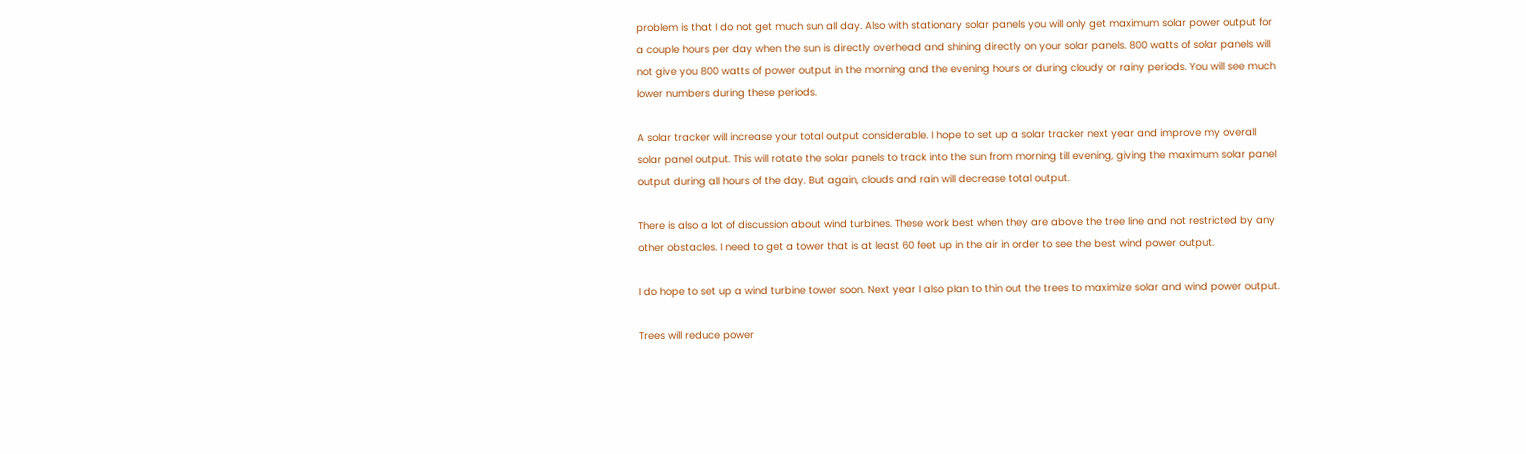problem is that I do not get much sun all day. Also with stationary solar panels you will only get maximum solar power output for a couple hours per day when the sun is directly overhead and shining directly on your solar panels. 800 watts of solar panels will not give you 800 watts of power output in the morning and the evening hours or during cloudy or rainy periods. You will see much lower numbers during these periods.

A solar tracker will increase your total output considerable. I hope to set up a solar tracker next year and improve my overall solar panel output. This will rotate the solar panels to track into the sun from morning till evening, giving the maximum solar panel output during all hours of the day. But again, clouds and rain will decrease total output.

There is also a lot of discussion about wind turbines. These work best when they are above the tree line and not restricted by any other obstacles. I need to get a tower that is at least 60 feet up in the air in order to see the best wind power output.

I do hope to set up a wind turbine tower soon. Next year I also plan to thin out the trees to maximize solar and wind power output.

Trees will reduce power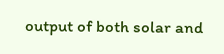output of both solar and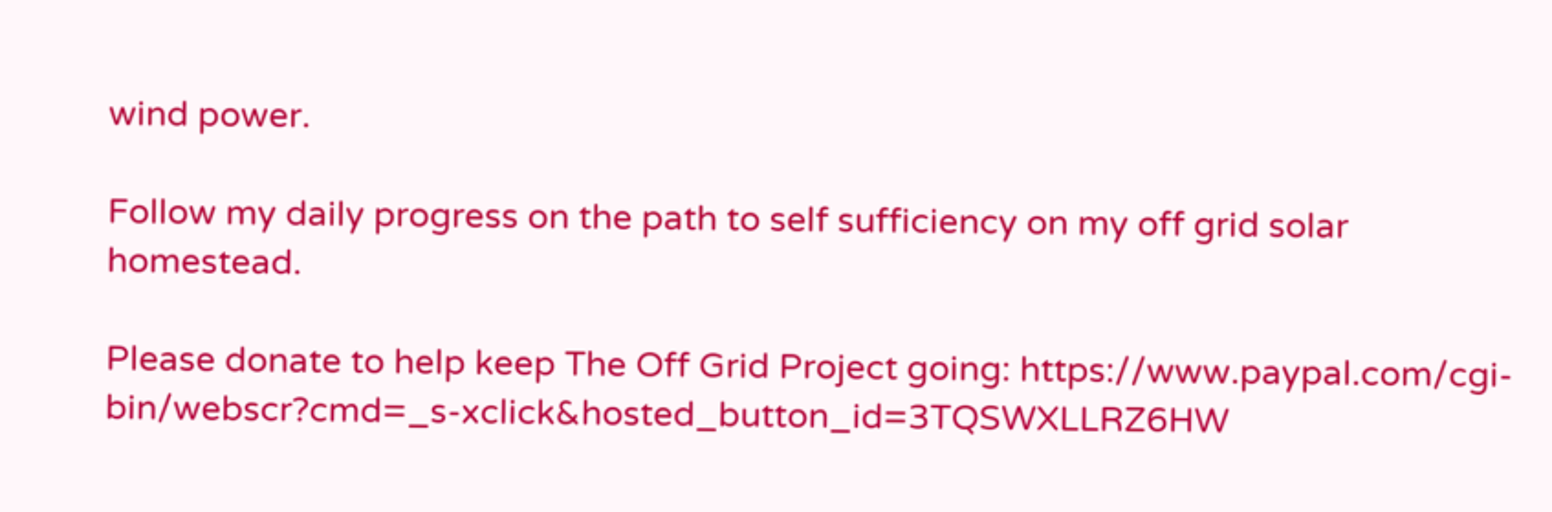wind power.

Follow my daily progress on the path to self sufficiency on my off grid solar homestead.

Please donate to help keep The Off Grid Project going: https://www.paypal.com/cgi-bin/webscr?cmd=_s-xclick&hosted_button_id=3TQSWXLLRZ6HW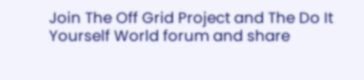Join The Off Grid Project and The Do It Yourself World forum and share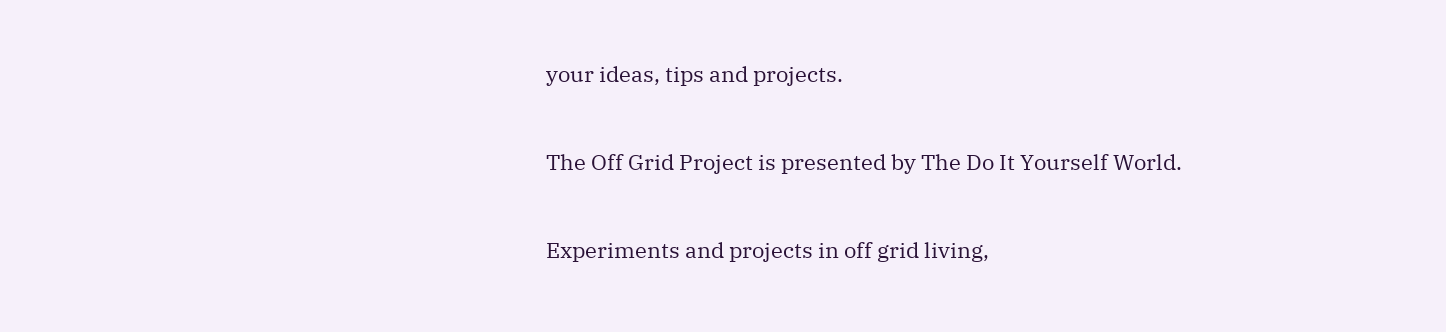your ideas, tips and projects.

The Off Grid Project is presented by The Do It Yourself World.

Experiments and projects in off grid living,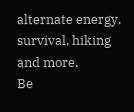alternate energy, survival, hiking and more.
Be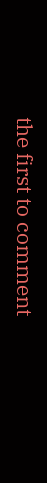the first to comment